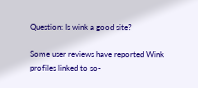Question: Is wink a good site?

Some user reviews have reported Wink profiles linked to so-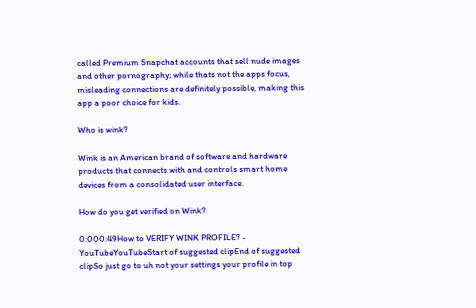called Premium Snapchat accounts that sell nude images and other pornography; while thats not the apps focus, misleading connections are definitely possible, making this app a poor choice for kids.

Who is wink?

Wink is an American brand of software and hardware products that connects with and controls smart home devices from a consolidated user interface.

How do you get verified on Wink?

0:000:49How to VERIFY WINK PROFILE? - YouTubeYouTubeStart of suggested clipEnd of suggested clipSo just go to uh not your settings your profile in top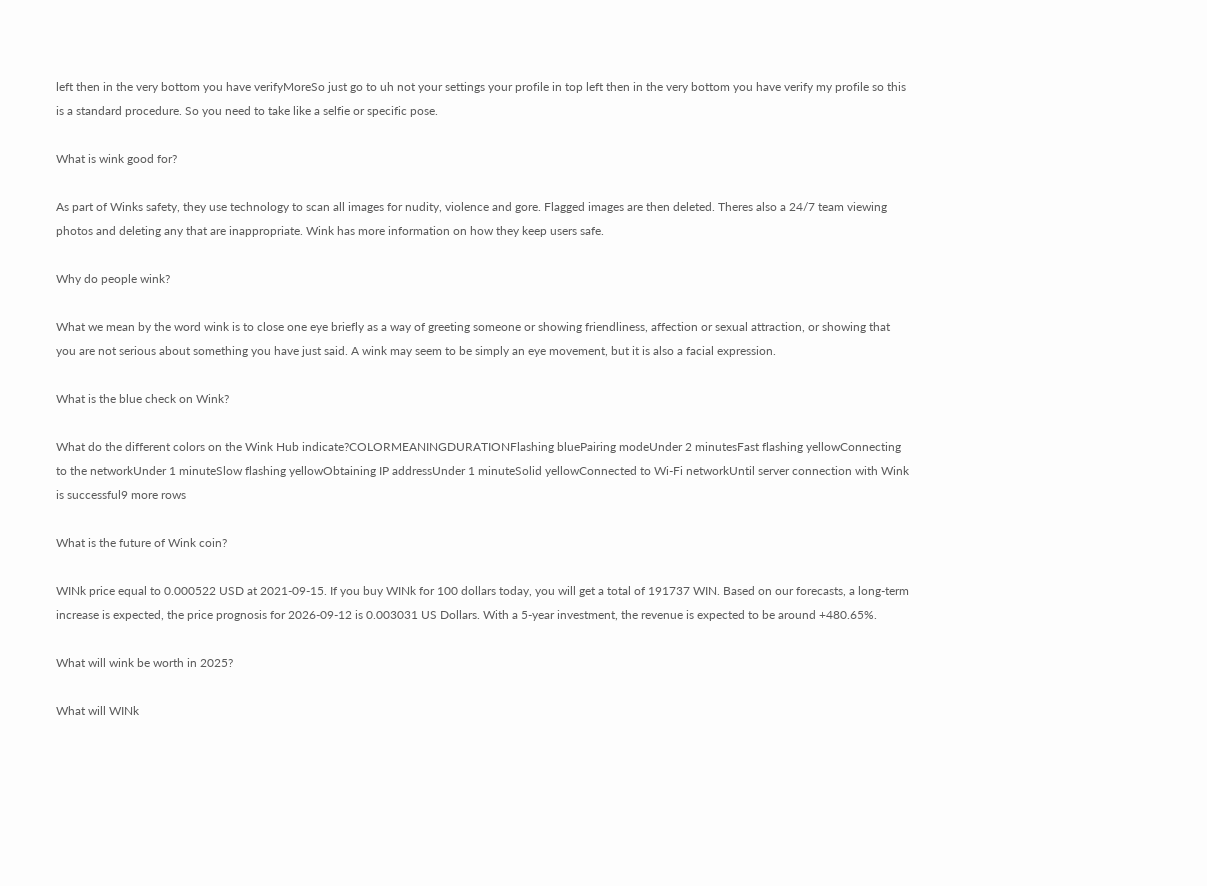left then in the very bottom you have verifyMoreSo just go to uh not your settings your profile in top left then in the very bottom you have verify my profile so this is a standard procedure. So you need to take like a selfie or specific pose.

What is wink good for?

As part of Winks safety, they use technology to scan all images for nudity, violence and gore. Flagged images are then deleted. Theres also a 24/7 team viewing photos and deleting any that are inappropriate. Wink has more information on how they keep users safe.

Why do people wink?

What we mean by the word wink is to close one eye briefly as a way of greeting someone or showing friendliness, affection or sexual attraction, or showing that you are not serious about something you have just said. A wink may seem to be simply an eye movement, but it is also a facial expression.

What is the blue check on Wink?

What do the different colors on the Wink Hub indicate?COLORMEANINGDURATIONFlashing bluePairing modeUnder 2 minutesFast flashing yellowConnecting to the networkUnder 1 minuteSlow flashing yellowObtaining IP addressUnder 1 minuteSolid yellowConnected to Wi-Fi networkUntil server connection with Wink is successful9 more rows

What is the future of Wink coin?

WINk price equal to 0.000522 USD at 2021-09-15. If you buy WINk for 100 dollars today, you will get a total of 191737 WIN. Based on our forecasts, a long-term increase is expected, the price prognosis for 2026-09-12 is 0.003031 US Dollars. With a 5-year investment, the revenue is expected to be around +480.65%.

What will wink be worth in 2025?

What will WINk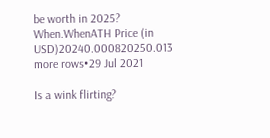be worth in 2025? When.WhenATH Price (in USD)20240.000820250.013 more rows•29 Jul 2021

Is a wink flirting?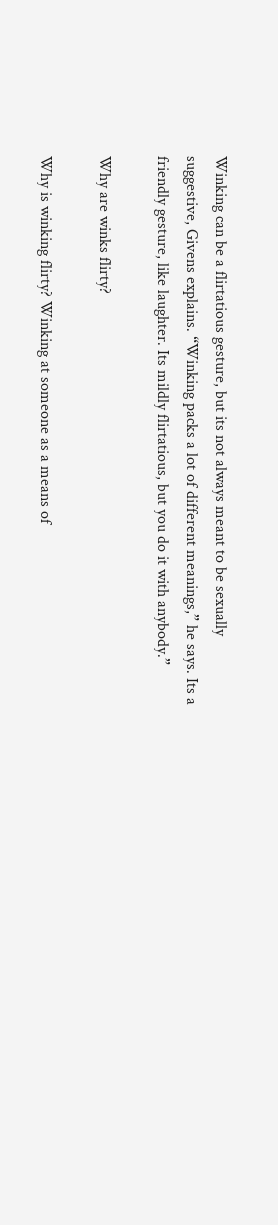Winking can be a flirtatious gesture, but its not always meant to be sexually suggestive, Givens explains. “Winking packs a lot of different meanings,” he says. Its a friendly gesture, like laughter. Its mildly flirtatious, but you do it with anybody.”

Why are winks flirty?

Why is winking flirty? Winking at someone as a means of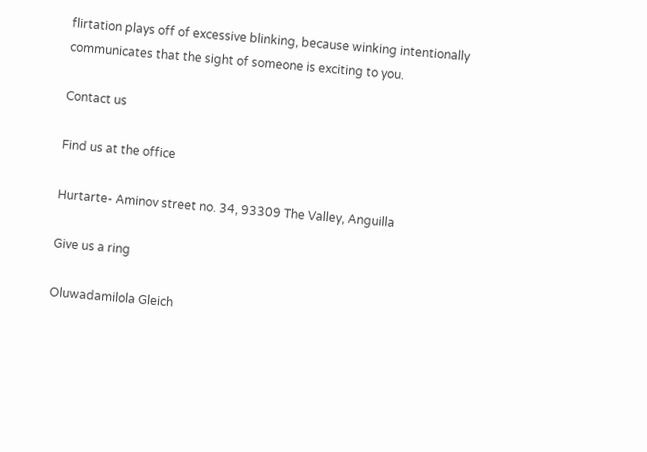flirtation plays off of excessive blinking, because winking intentionally communicates that the sight of someone is exciting to you.

Contact us

Find us at the office

Hurtarte- Aminov street no. 34, 93309 The Valley, Anguilla

Give us a ring

Oluwadamilola Gleich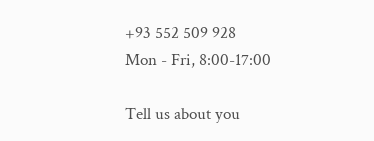+93 552 509 928
Mon - Fri, 8:00-17:00

Tell us about you